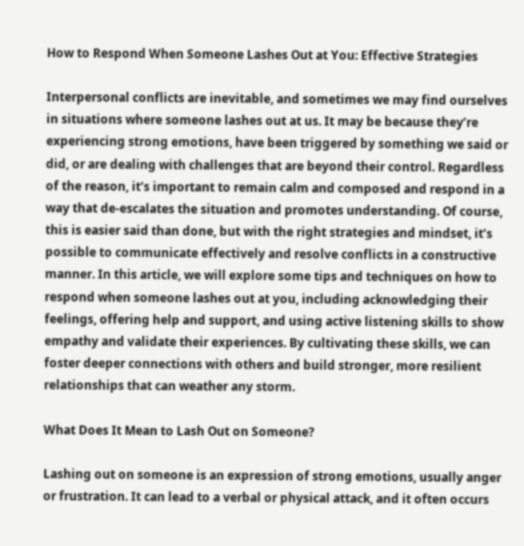How to Respond When Someone Lashes Out at You: Effective Strategies

Interpersonal conflicts are inevitable, and sometimes we may find ourselves in situations where someone lashes out at us. It may be because they’re experiencing strong emotions, have been triggered by something we said or did, or are dealing with challenges that are beyond their control. Regardless of the reason, it’s important to remain calm and composed and respond in a way that de-escalates the situation and promotes understanding. Of course, this is easier said than done, but with the right strategies and mindset, it’s possible to communicate effectively and resolve conflicts in a constructive manner. In this article, we will explore some tips and techniques on how to respond when someone lashes out at you, including acknowledging their feelings, offering help and support, and using active listening skills to show empathy and validate their experiences. By cultivating these skills, we can foster deeper connections with others and build stronger, more resilient relationships that can weather any storm.

What Does It Mean to Lash Out on Someone?

Lashing out on someone is an expression of strong emotions, usually anger or frustration. It can lead to a verbal or physical attack, and it often occurs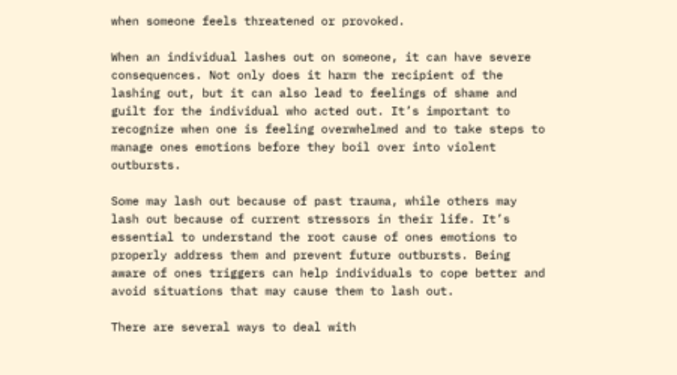when someone feels threatened or provoked.

When an individual lashes out on someone, it can have severe consequences. Not only does it harm the recipient of the lashing out, but it can also lead to feelings of shame and guilt for the individual who acted out. It’s important to recognize when one is feeling overwhelmed and to take steps to manage ones emotions before they boil over into violent outbursts.

Some may lash out because of past trauma, while others may lash out because of current stressors in their life. It’s essential to understand the root cause of ones emotions to properly address them and prevent future outbursts. Being aware of ones triggers can help individuals to cope better and avoid situations that may cause them to lash out.

There are several ways to deal with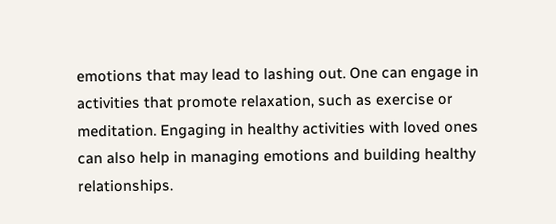emotions that may lead to lashing out. One can engage in activities that promote relaxation, such as exercise or meditation. Engaging in healthy activities with loved ones can also help in managing emotions and building healthy relationships.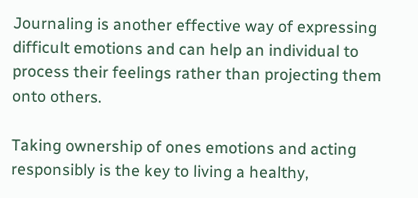Journaling is another effective way of expressing difficult emotions and can help an individual to process their feelings rather than projecting them onto others.

Taking ownership of ones emotions and acting responsibly is the key to living a healthy,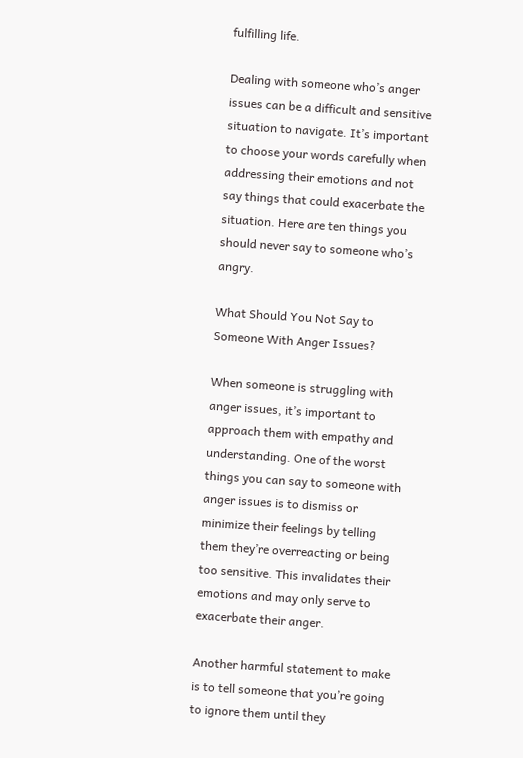fulfilling life.

Dealing with someone who’s anger issues can be a difficult and sensitive situation to navigate. It’s important to choose your words carefully when addressing their emotions and not say things that could exacerbate the situation. Here are ten things you should never say to someone who’s angry.

What Should You Not Say to Someone With Anger Issues?

When someone is struggling with anger issues, it’s important to approach them with empathy and understanding. One of the worst things you can say to someone with anger issues is to dismiss or minimize their feelings by telling them they’re overreacting or being too sensitive. This invalidates their emotions and may only serve to exacerbate their anger.

Another harmful statement to make is to tell someone that you’re going to ignore them until they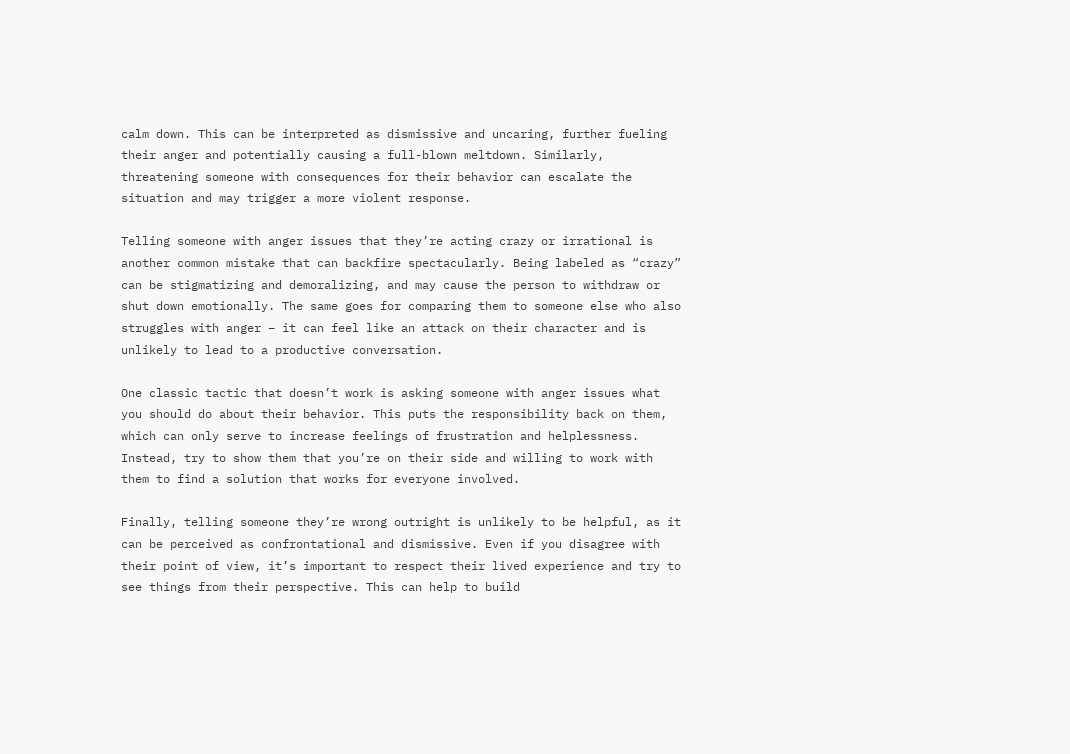calm down. This can be interpreted as dismissive and uncaring, further fueling their anger and potentially causing a full-blown meltdown. Similarly, threatening someone with consequences for their behavior can escalate the situation and may trigger a more violent response.

Telling someone with anger issues that they’re acting crazy or irrational is another common mistake that can backfire spectacularly. Being labeled as “crazy” can be stigmatizing and demoralizing, and may cause the person to withdraw or shut down emotionally. The same goes for comparing them to someone else who also struggles with anger – it can feel like an attack on their character and is unlikely to lead to a productive conversation.

One classic tactic that doesn’t work is asking someone with anger issues what you should do about their behavior. This puts the responsibility back on them, which can only serve to increase feelings of frustration and helplessness. Instead, try to show them that you’re on their side and willing to work with them to find a solution that works for everyone involved.

Finally, telling someone they’re wrong outright is unlikely to be helpful, as it can be perceived as confrontational and dismissive. Even if you disagree with their point of view, it’s important to respect their lived experience and try to see things from their perspective. This can help to build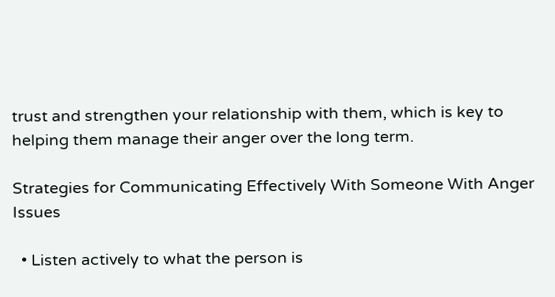trust and strengthen your relationship with them, which is key to helping them manage their anger over the long term.

Strategies for Communicating Effectively With Someone With Anger Issues

  • Listen actively to what the person is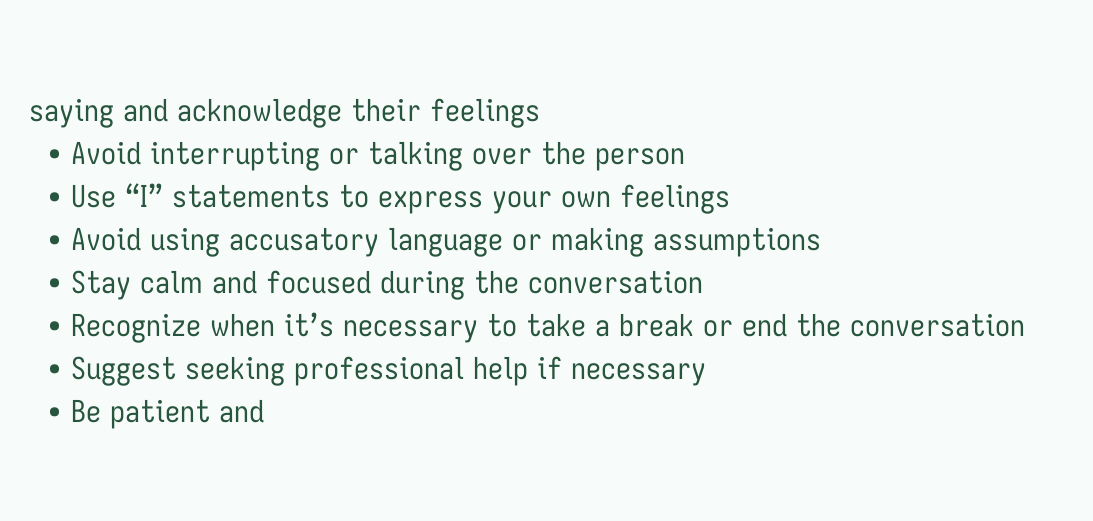saying and acknowledge their feelings
  • Avoid interrupting or talking over the person
  • Use “I” statements to express your own feelings
  • Avoid using accusatory language or making assumptions
  • Stay calm and focused during the conversation
  • Recognize when it’s necessary to take a break or end the conversation
  • Suggest seeking professional help if necessary
  • Be patient and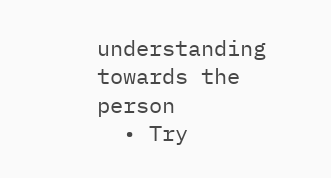understanding towards the person
  • Try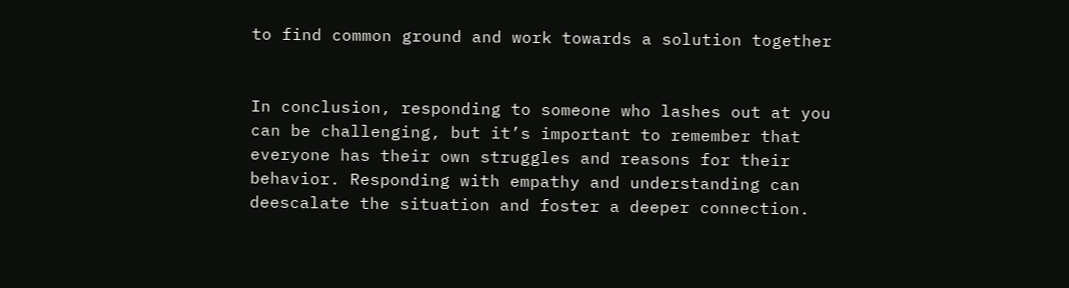to find common ground and work towards a solution together


In conclusion, responding to someone who lashes out at you can be challenging, but it’s important to remember that everyone has their own struggles and reasons for their behavior. Responding with empathy and understanding can deescalate the situation and foster a deeper connection.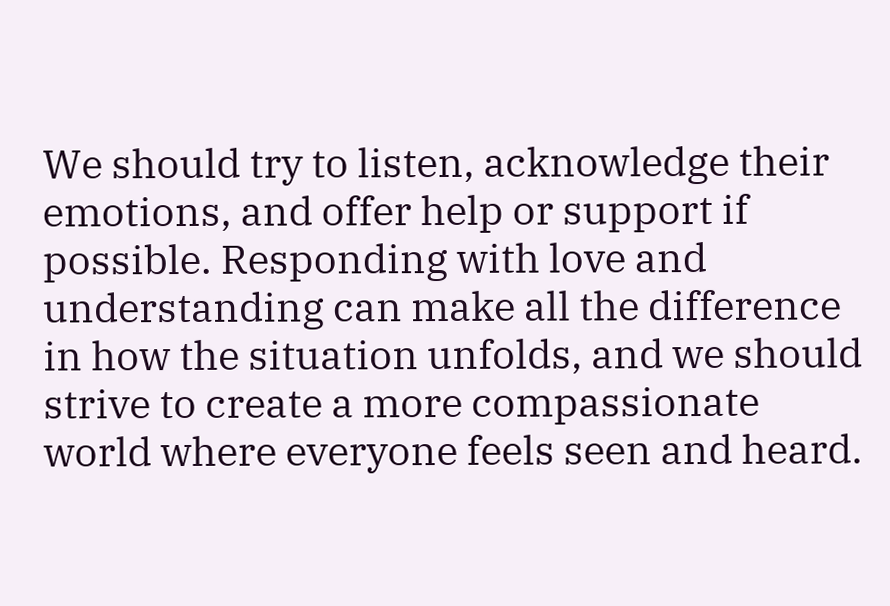We should try to listen, acknowledge their emotions, and offer help or support if possible. Responding with love and understanding can make all the difference in how the situation unfolds, and we should strive to create a more compassionate world where everyone feels seen and heard.